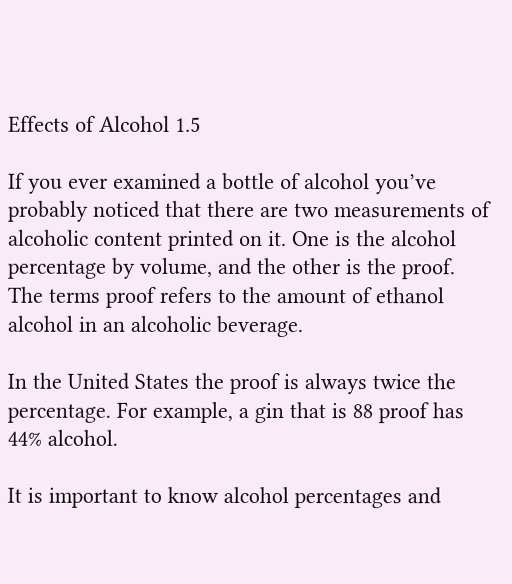Effects of Alcohol 1.5

If you ever examined a bottle of alcohol you’ve probably noticed that there are two measurements of alcoholic content printed on it. One is the alcohol percentage by volume, and the other is the proof. The terms proof refers to the amount of ethanol alcohol in an alcoholic beverage.

In the United States the proof is always twice the percentage. For example, a gin that is 88 proof has 44% alcohol.

It is important to know alcohol percentages and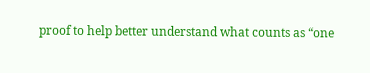proof to help better understand what counts as “one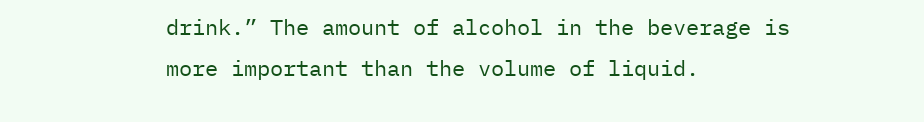drink.” The amount of alcohol in the beverage is more important than the volume of liquid.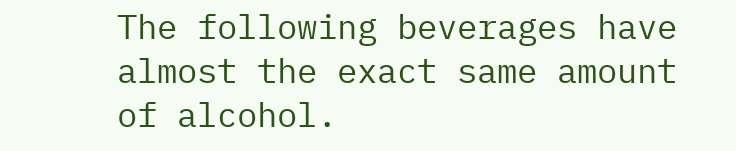The following beverages have almost the exact same amount of alcohol.